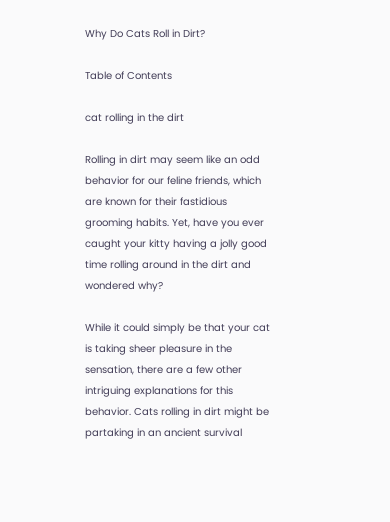Why Do Cats Roll in Dirt?

Table of Contents

cat rolling in the dirt

Rolling in dirt may seem like an odd behavior for our feline friends, which are known for their fastidious grooming habits. Yet, have you ever caught your kitty having a jolly good time rolling around in the dirt and wondered why?

While it could simply be that your cat is taking sheer pleasure in the sensation, there are a few other intriguing explanations for this behavior. Cats rolling in dirt might be partaking in an ancient survival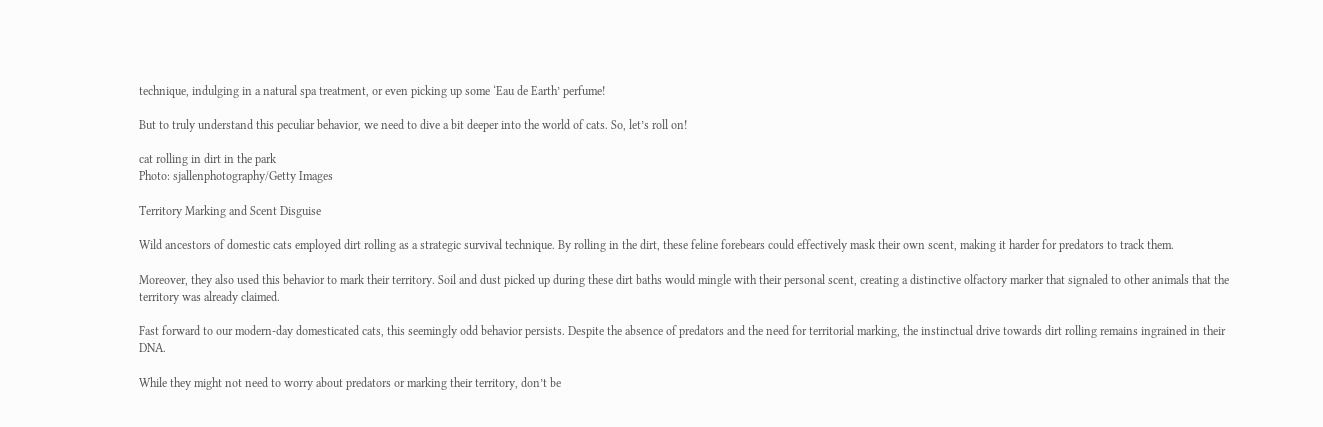technique, indulging in a natural spa treatment, or even picking up some ‘Eau de Earth’ perfume!

But to truly understand this peculiar behavior, we need to dive a bit deeper into the world of cats. So, let’s roll on!

cat rolling in dirt in the park
Photo: sjallenphotography/Getty Images

Territory Marking and Scent Disguise

Wild ancestors of domestic cats employed dirt rolling as a strategic survival technique. By rolling in the dirt, these feline forebears could effectively mask their own scent, making it harder for predators to track them.

Moreover, they also used this behavior to mark their territory. Soil and dust picked up during these dirt baths would mingle with their personal scent, creating a distinctive olfactory marker that signaled to other animals that the territory was already claimed.

Fast forward to our modern-day domesticated cats, this seemingly odd behavior persists. Despite the absence of predators and the need for territorial marking, the instinctual drive towards dirt rolling remains ingrained in their DNA.

While they might not need to worry about predators or marking their territory, don’t be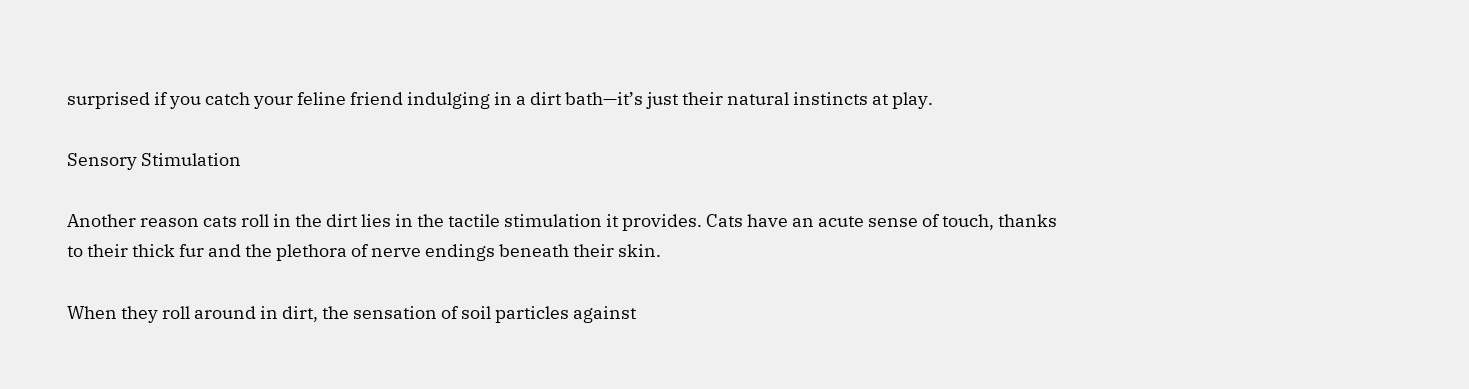surprised if you catch your feline friend indulging in a dirt bath—it’s just their natural instincts at play.

Sensory Stimulation

Another reason cats roll in the dirt lies in the tactile stimulation it provides. Cats have an acute sense of touch, thanks to their thick fur and the plethora of nerve endings beneath their skin.

When they roll around in dirt, the sensation of soil particles against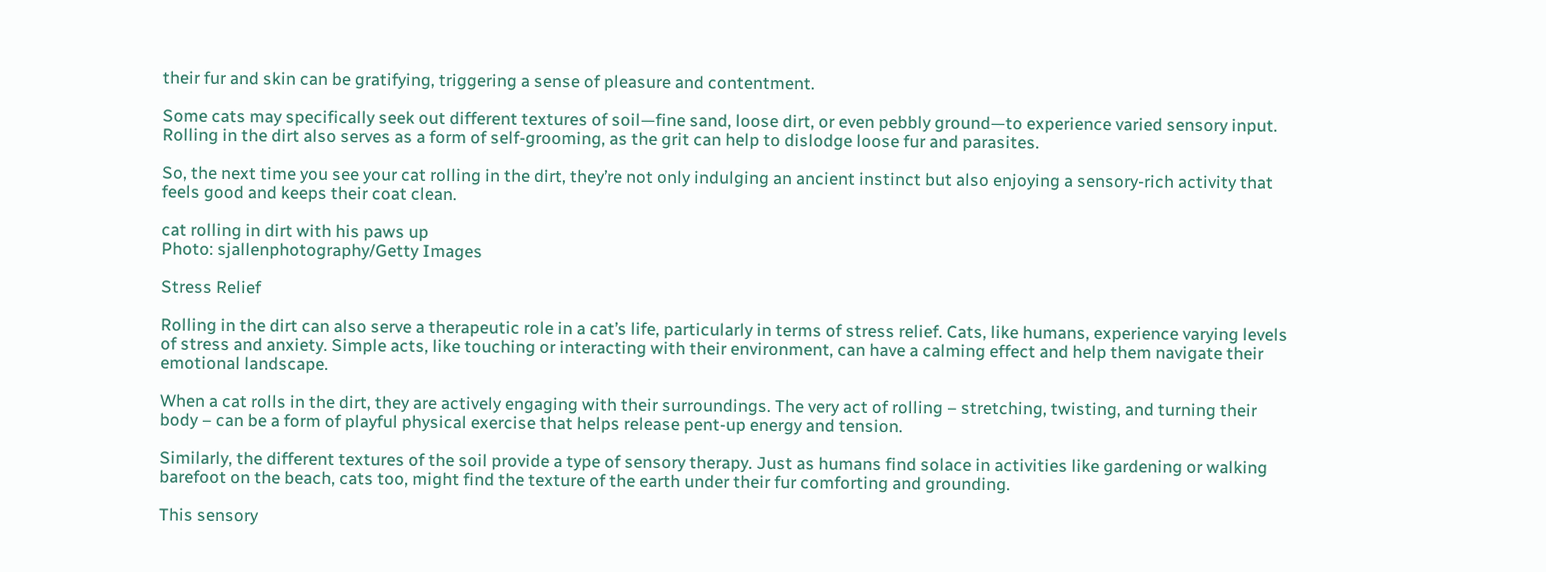their fur and skin can be gratifying, triggering a sense of pleasure and contentment.

Some cats may specifically seek out different textures of soil—fine sand, loose dirt, or even pebbly ground—to experience varied sensory input. Rolling in the dirt also serves as a form of self-grooming, as the grit can help to dislodge loose fur and parasites.

So, the next time you see your cat rolling in the dirt, they’re not only indulging an ancient instinct but also enjoying a sensory-rich activity that feels good and keeps their coat clean.

cat rolling in dirt with his paws up
Photo: sjallenphotography/Getty Images

Stress Relief

Rolling in the dirt can also serve a therapeutic role in a cat’s life, particularly in terms of stress relief. Cats, like humans, experience varying levels of stress and anxiety. Simple acts, like touching or interacting with their environment, can have a calming effect and help them navigate their emotional landscape.

When a cat rolls in the dirt, they are actively engaging with their surroundings. The very act of rolling – stretching, twisting, and turning their body – can be a form of playful physical exercise that helps release pent-up energy and tension.

Similarly, the different textures of the soil provide a type of sensory therapy. Just as humans find solace in activities like gardening or walking barefoot on the beach, cats too, might find the texture of the earth under their fur comforting and grounding.

This sensory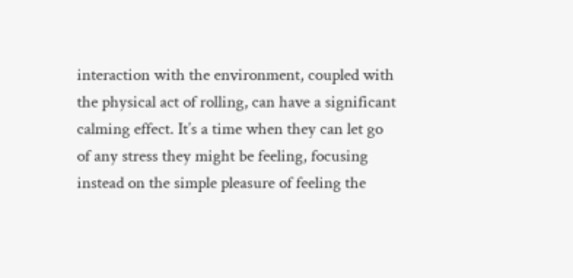interaction with the environment, coupled with the physical act of rolling, can have a significant calming effect. It’s a time when they can let go of any stress they might be feeling, focusing instead on the simple pleasure of feeling the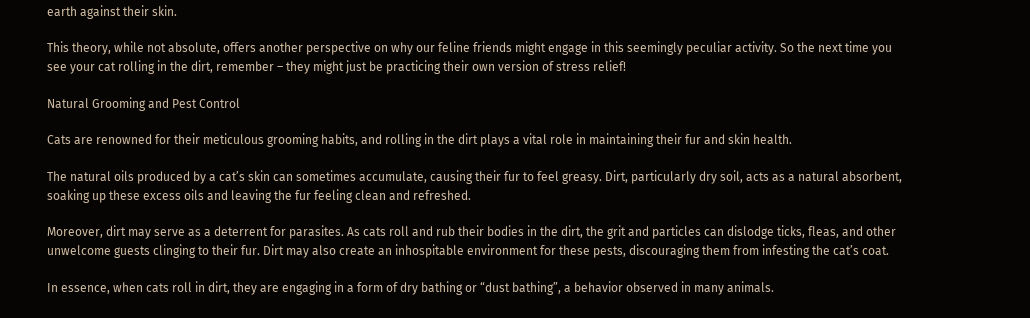earth against their skin.

This theory, while not absolute, offers another perspective on why our feline friends might engage in this seemingly peculiar activity. So the next time you see your cat rolling in the dirt, remember – they might just be practicing their own version of stress relief!

Natural Grooming and Pest Control

Cats are renowned for their meticulous grooming habits, and rolling in the dirt plays a vital role in maintaining their fur and skin health.

The natural oils produced by a cat’s skin can sometimes accumulate, causing their fur to feel greasy. Dirt, particularly dry soil, acts as a natural absorbent, soaking up these excess oils and leaving the fur feeling clean and refreshed.

Moreover, dirt may serve as a deterrent for parasites. As cats roll and rub their bodies in the dirt, the grit and particles can dislodge ticks, fleas, and other unwelcome guests clinging to their fur. Dirt may also create an inhospitable environment for these pests, discouraging them from infesting the cat’s coat.

In essence, when cats roll in dirt, they are engaging in a form of dry bathing or “dust bathing”, a behavior observed in many animals.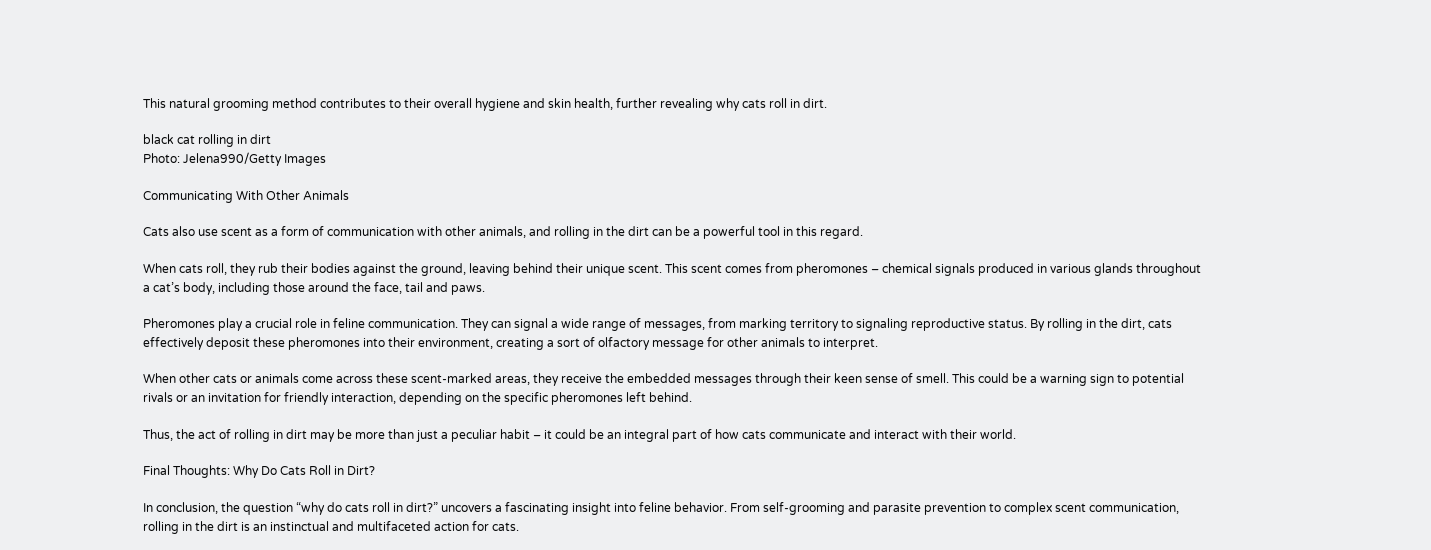This natural grooming method contributes to their overall hygiene and skin health, further revealing why cats roll in dirt.

black cat rolling in dirt
Photo: Jelena990/Getty Images

Communicating With Other Animals

Cats also use scent as a form of communication with other animals, and rolling in the dirt can be a powerful tool in this regard.

When cats roll, they rub their bodies against the ground, leaving behind their unique scent. This scent comes from pheromones – chemical signals produced in various glands throughout a cat’s body, including those around the face, tail and paws.

Pheromones play a crucial role in feline communication. They can signal a wide range of messages, from marking territory to signaling reproductive status. By rolling in the dirt, cats effectively deposit these pheromones into their environment, creating a sort of olfactory message for other animals to interpret.

When other cats or animals come across these scent-marked areas, they receive the embedded messages through their keen sense of smell. This could be a warning sign to potential rivals or an invitation for friendly interaction, depending on the specific pheromones left behind.

Thus, the act of rolling in dirt may be more than just a peculiar habit – it could be an integral part of how cats communicate and interact with their world.

Final Thoughts: Why Do Cats Roll in Dirt?

In conclusion, the question “why do cats roll in dirt?” uncovers a fascinating insight into feline behavior. From self-grooming and parasite prevention to complex scent communication, rolling in the dirt is an instinctual and multifaceted action for cats.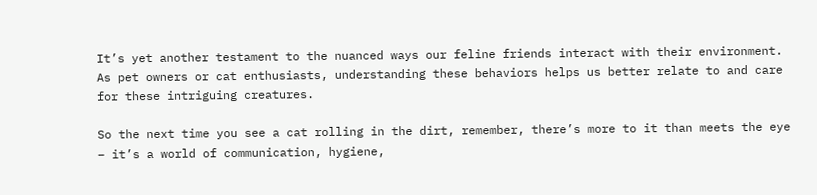It’s yet another testament to the nuanced ways our feline friends interact with their environment. As pet owners or cat enthusiasts, understanding these behaviors helps us better relate to and care for these intriguing creatures.

So the next time you see a cat rolling in the dirt, remember, there’s more to it than meets the eye – it’s a world of communication, hygiene,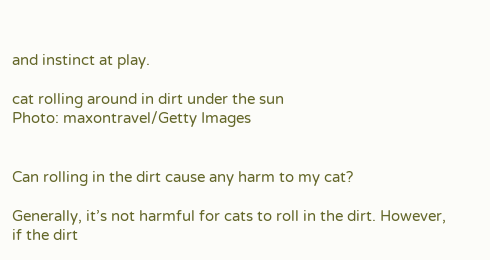and instinct at play.

cat rolling around in dirt under the sun
Photo: maxontravel/Getty Images


Can rolling in the dirt cause any harm to my cat?

Generally, it’s not harmful for cats to roll in the dirt. However, if the dirt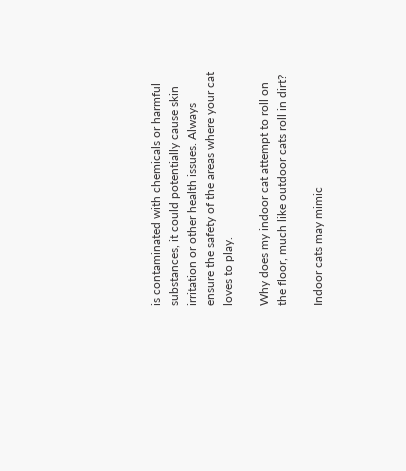is contaminated with chemicals or harmful substances, it could potentially cause skin irritation or other health issues. Always ensure the safety of the areas where your cat loves to play.

Why does my indoor cat attempt to roll on the floor, much like outdoor cats roll in dirt?

Indoor cats may mimic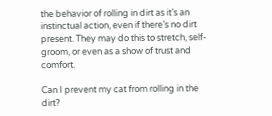the behavior of rolling in dirt as it’s an instinctual action, even if there’s no dirt present. They may do this to stretch, self-groom, or even as a show of trust and comfort.

Can I prevent my cat from rolling in the dirt?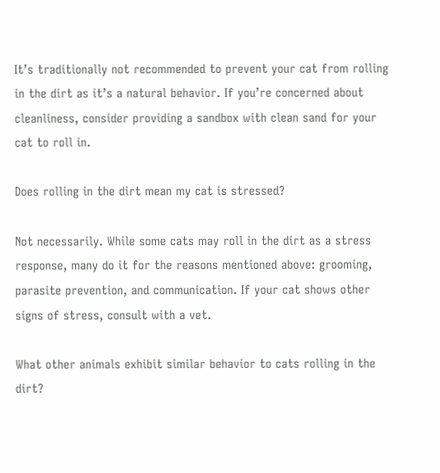It’s traditionally not recommended to prevent your cat from rolling in the dirt as it’s a natural behavior. If you’re concerned about cleanliness, consider providing a sandbox with clean sand for your cat to roll in.

Does rolling in the dirt mean my cat is stressed?

Not necessarily. While some cats may roll in the dirt as a stress response, many do it for the reasons mentioned above: grooming, parasite prevention, and communication. If your cat shows other signs of stress, consult with a vet.

What other animals exhibit similar behavior to cats rolling in the dirt?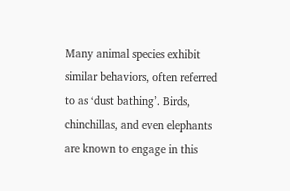Many animal species exhibit similar behaviors, often referred to as ‘dust bathing’. Birds, chinchillas, and even elephants are known to engage in this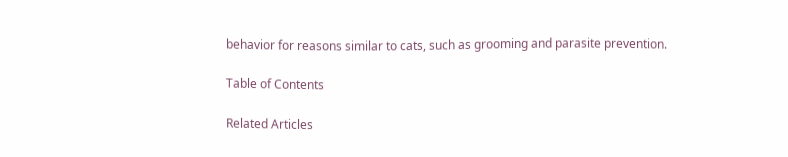behavior for reasons similar to cats, such as grooming and parasite prevention.

Table of Contents

Related Articles